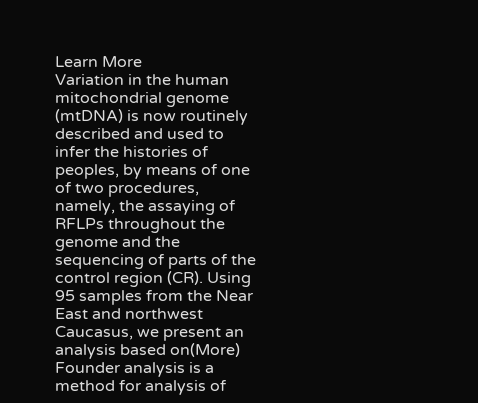Learn More
Variation in the human mitochondrial genome (mtDNA) is now routinely described and used to infer the histories of peoples, by means of one of two procedures, namely, the assaying of RFLPs throughout the genome and the sequencing of parts of the control region (CR). Using 95 samples from the Near East and northwest Caucasus, we present an analysis based on(More)
Founder analysis is a method for analysis of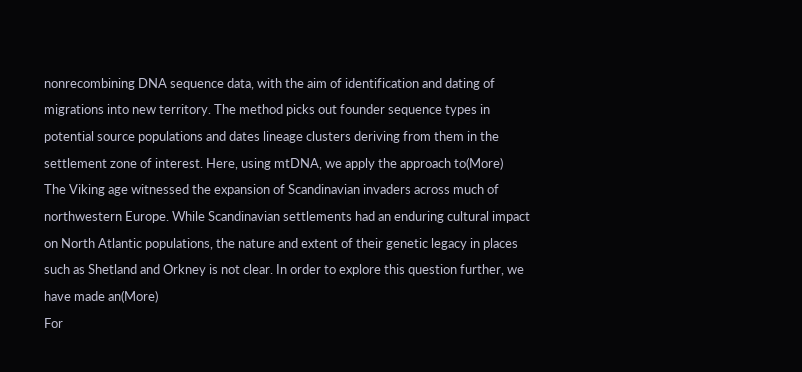nonrecombining DNA sequence data, with the aim of identification and dating of migrations into new territory. The method picks out founder sequence types in potential source populations and dates lineage clusters deriving from them in the settlement zone of interest. Here, using mtDNA, we apply the approach to(More)
The Viking age witnessed the expansion of Scandinavian invaders across much of northwestern Europe. While Scandinavian settlements had an enduring cultural impact on North Atlantic populations, the nature and extent of their genetic legacy in places such as Shetland and Orkney is not clear. In order to explore this question further, we have made an(More)
For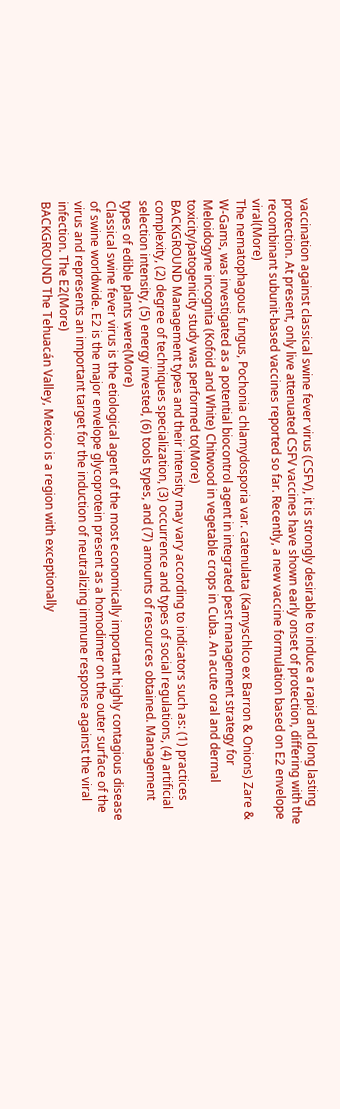vaccination against classical swine fever virus (CSFV), it is strongly desirable to induce a rapid and long lasting protection. At present, only live attenuated CSFV vaccines have shown early onset of protection, differing with the recombinant subunit-based vaccines reported so far. Recently, a new vaccine formulation based on E2 envelope viral(More)
The nematophagous fungus, Pochonia chlamydosporia var. catenulata (Kamyschlco ex Barron & Onions) Zare & W-Gams, was investigated as a potential biocontrol agent in integrated pest management strategy for Meloidogyne incognita (Kofoid and White) Chitwood in vegetable crops in Cuba. An acute oral and dermal toxicity/patogenicity study was performed to(More)
BACKGROUND Management types and their intensity may vary according to indicators such as: (1) practices complexity, (2) degree of techniques specialization, (3) occurrence and types of social regulations, (4) artificial selection intensity, (5) energy invested, (6) tools types, and (7) amounts of resources obtained. Management types of edible plants were(More)
Classical swine fever virus is the etiological agent of the most economically important highly contagious disease of swine worldwide. E2 is the major envelope glycoprotein present as a homodimer on the outer surface of the virus and represents an important target for the induction of neutralizing immune response against the viral infection. The E2(More)
BACKGROUND The Tehuacán Valley, Mexico is a region with exceptionally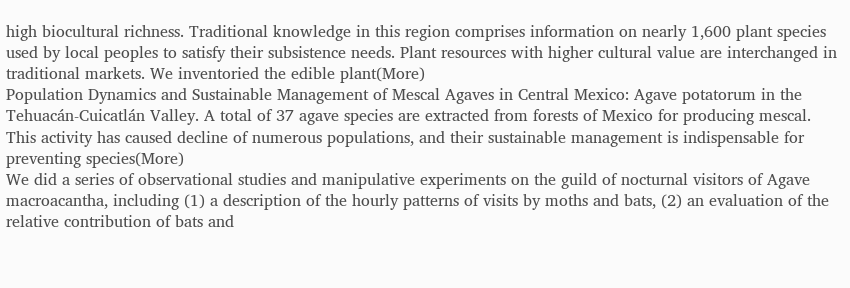high biocultural richness. Traditional knowledge in this region comprises information on nearly 1,600 plant species used by local peoples to satisfy their subsistence needs. Plant resources with higher cultural value are interchanged in traditional markets. We inventoried the edible plant(More)
Population Dynamics and Sustainable Management of Mescal Agaves in Central Mexico: Agave potatorum in the Tehuacán-Cuicatlán Valley. A total of 37 agave species are extracted from forests of Mexico for producing mescal. This activity has caused decline of numerous populations, and their sustainable management is indispensable for preventing species(More)
We did a series of observational studies and manipulative experiments on the guild of nocturnal visitors of Agave macroacantha, including (1) a description of the hourly patterns of visits by moths and bats, (2) an evaluation of the relative contribution of bats and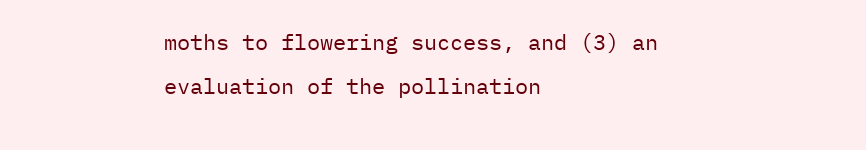moths to flowering success, and (3) an evaluation of the pollination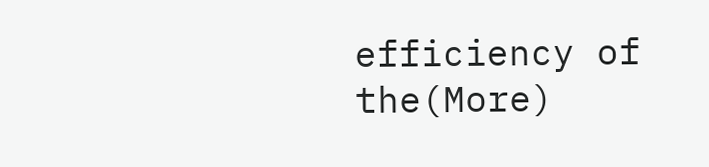efficiency of the(More)